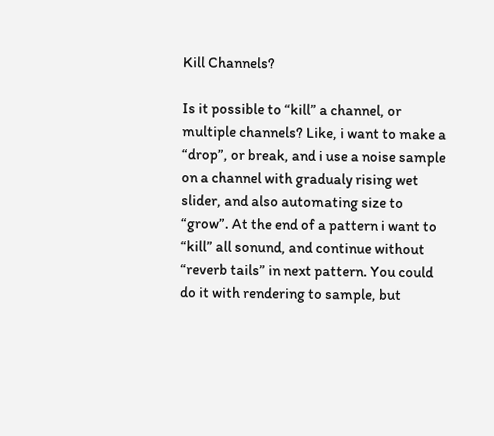Kill Channels?

Is it possible to “kill” a channel, or multiple channels? Like, i want to make a “drop”, or break, and i use a noise sample on a channel with gradualy rising wet slider, and also automating size to “grow”. At the end of a pattern i want to “kill” all sonund, and continue without “reverb tails” in next pattern. You could do it with rendering to sample, but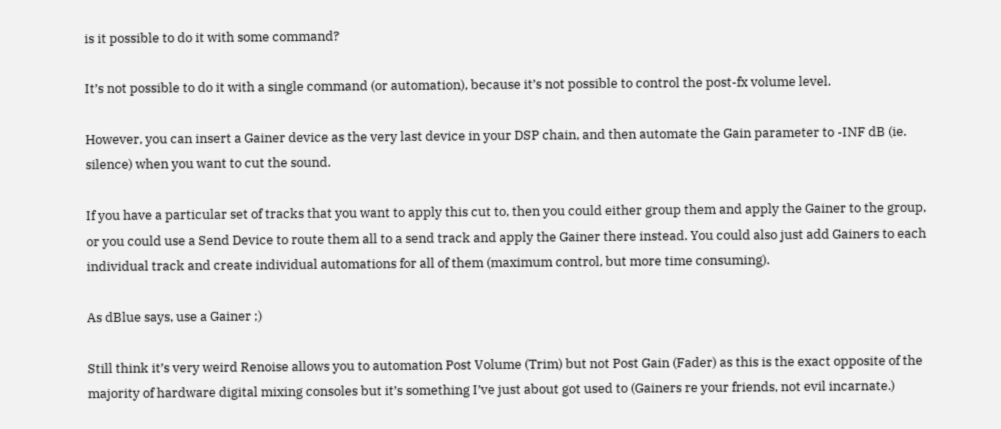is it possible to do it with some command?

It’s not possible to do it with a single command (or automation), because it’s not possible to control the post-fx volume level.

However, you can insert a Gainer device as the very last device in your DSP chain, and then automate the Gain parameter to -INF dB (ie. silence) when you want to cut the sound.

If you have a particular set of tracks that you want to apply this cut to, then you could either group them and apply the Gainer to the group, or you could use a Send Device to route them all to a send track and apply the Gainer there instead. You could also just add Gainers to each individual track and create individual automations for all of them (maximum control, but more time consuming).

As dBlue says, use a Gainer ;)

Still think it’s very weird Renoise allows you to automation Post Volume (Trim) but not Post Gain (Fader) as this is the exact opposite of the majority of hardware digital mixing consoles but it’s something I’ve just about got used to (Gainers re your friends, not evil incarnate.)